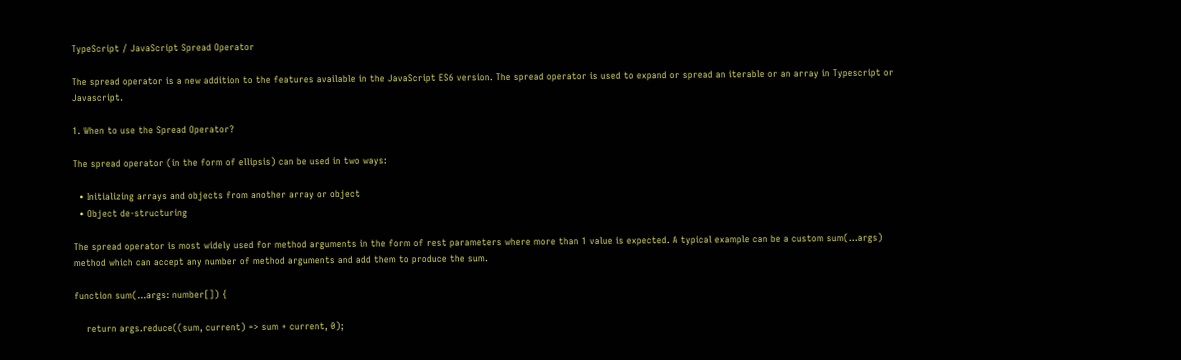TypeScript / JavaScript Spread Operator

The spread operator is a new addition to the features available in the JavaScript ES6 version. The spread operator is used to expand or spread an iterable or an array in Typescript or Javascript.

1. When to use the Spread Operator?

The spread operator (in the form of ellipsis) can be used in two ways:

  • Initializing arrays and objects from another array or object
  • Object de-structuring

The spread operator is most widely used for method arguments in the form of rest parameters where more than 1 value is expected. A typical example can be a custom sum(...args) method which can accept any number of method arguments and add them to produce the sum.

function sum(...args: number[]) {

    return args.reduce((sum, current) => sum + current, 0);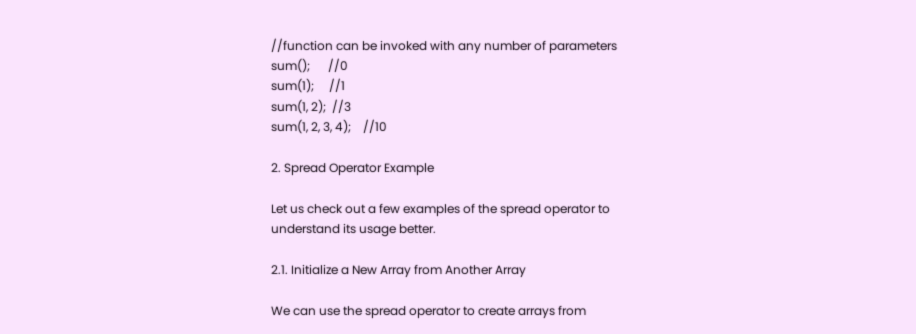//function can be invoked with any number of parameters
sum();      //0
sum(1);     //1
sum(1, 2);  //3
sum(1, 2, 3, 4);    //10

2. Spread Operator Example

Let us check out a few examples of the spread operator to understand its usage better.

2.1. Initialize a New Array from Another Array

We can use the spread operator to create arrays from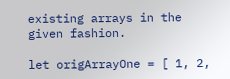existing arrays in the given fashion.

let origArrayOne = [ 1, 2,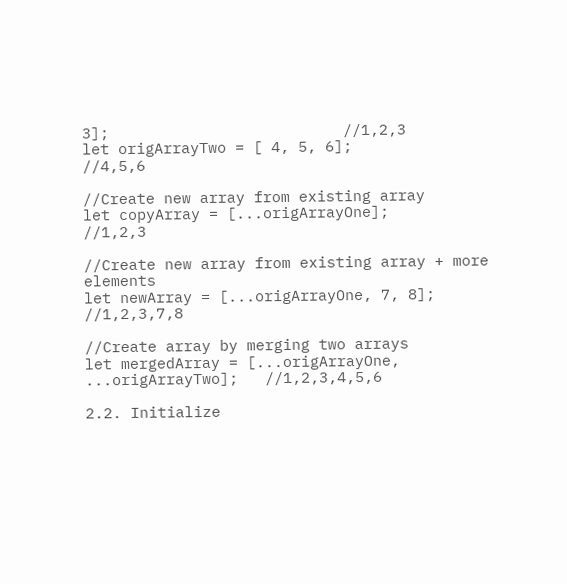3];                          //1,2,3
let origArrayTwo = [ 4, 5, 6];                          //4,5,6

//Create new array from existing array
let copyArray = [...origArrayOne];                      //1,2,3

//Create new array from existing array + more elements
let newArray = [...origArrayOne, 7, 8];             //1,2,3,7,8

//Create array by merging two arrays
let mergedArray = [...origArrayOne, ...origArrayTwo];   //1,2,3,4,5,6

2.2. Initialize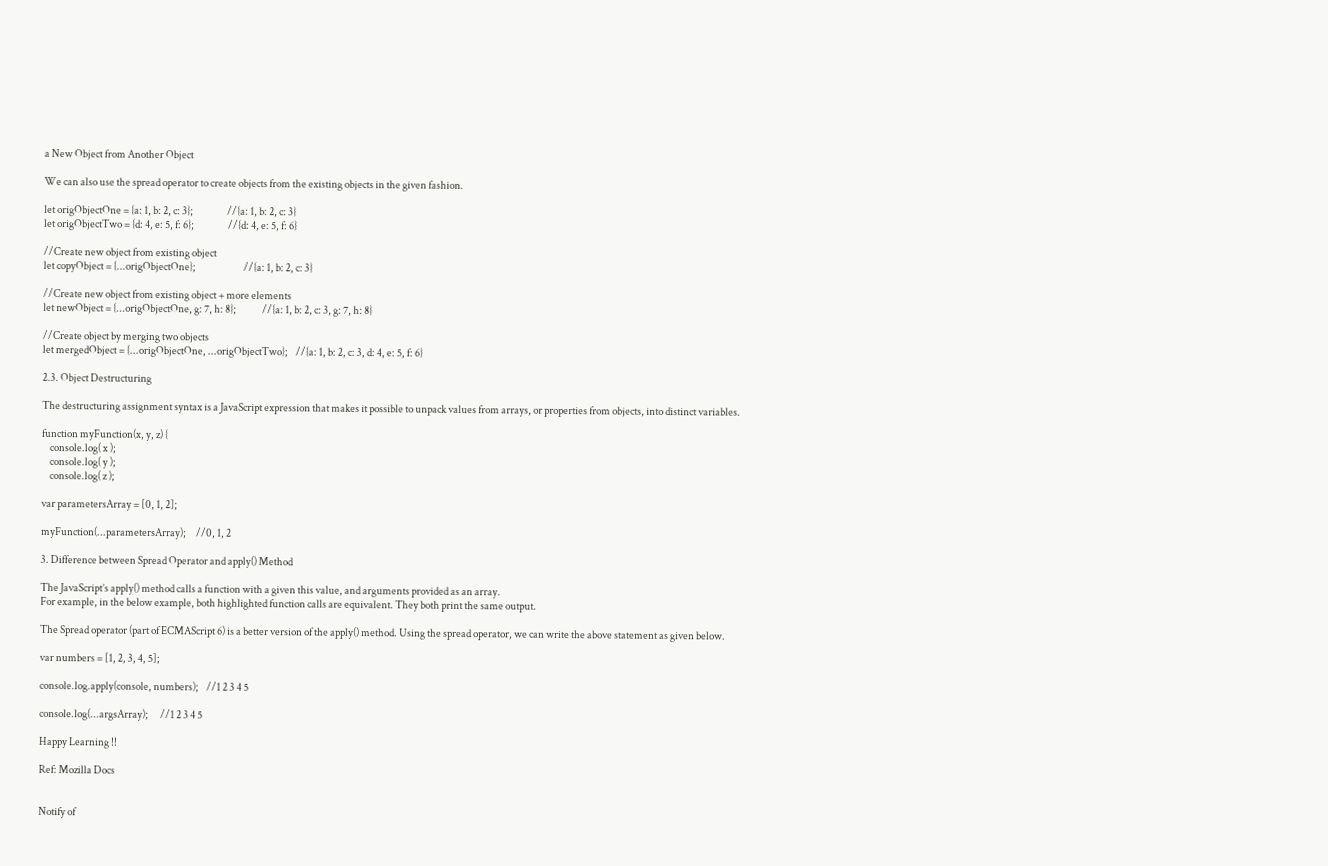a New Object from Another Object

We can also use the spread operator to create objects from the existing objects in the given fashion.

let origObjectOne = {a: 1, b: 2, c: 3};                 //{a: 1, b: 2, c: 3}
let origObjectTwo = {d: 4, e: 5, f: 6};                 //{d: 4, e: 5, f: 6}

//Create new object from existing object
let copyObject = {...origObjectOne};                        //{a: 1, b: 2, c: 3}

//Create new object from existing object + more elements
let newObject = {...origObjectOne, g: 7, h: 8};             //{a: 1, b: 2, c: 3, g: 7, h: 8}

//Create object by merging two objects
let mergedObject = {...origObjectOne, ...origObjectTwo};    //{a: 1, b: 2, c: 3, d: 4, e: 5, f: 6}

2.3. Object Destructuring

The destructuring assignment syntax is a JavaScript expression that makes it possible to unpack values from arrays, or properties from objects, into distinct variables.

function myFunction(x, y, z) {
    console.log( x );
    console.log( y );
    console.log( z );

var parametersArray = [0, 1, 2];

myFunction(...parametersArray);     //0, 1, 2

3. Difference between Spread Operator and apply() Method

The JavaScript’s apply() method calls a function with a given this value, and arguments provided as an array.
For example, in the below example, both highlighted function calls are equivalent. They both print the same output.

The Spread operator (part of ECMAScript 6) is a better version of the apply() method. Using the spread operator, we can write the above statement as given below.

var numbers = [1, 2, 3, 4, 5];

console.log.apply(console, numbers);    //1 2 3 4 5

console.log(...argsArray);      //1 2 3 4 5

Happy Learning !!

Ref: Mozilla Docs


Notify of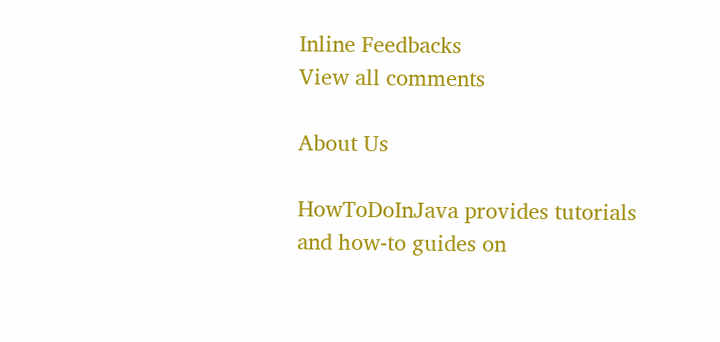Inline Feedbacks
View all comments

About Us

HowToDoInJava provides tutorials and how-to guides on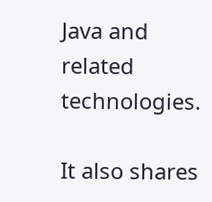Java and related technologies.

It also shares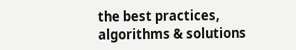the best practices, algorithms & solutions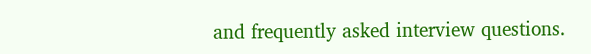and frequently asked interview questions.